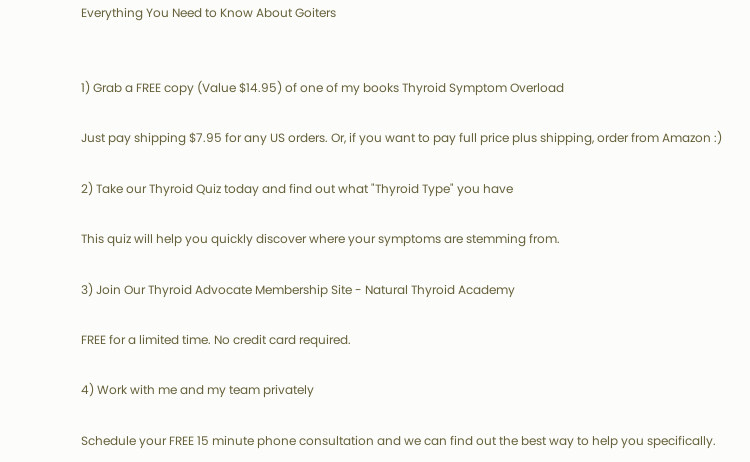Everything You Need to Know About Goiters


1) Grab a FREE copy (Value $14.95) of one of my books Thyroid Symptom Overload

Just pay shipping $7.95 for any US orders. Or, if you want to pay full price plus shipping, order from Amazon :)

2) Take our Thyroid Quiz today and find out what "Thyroid Type" you have

This quiz will help you quickly discover where your symptoms are stemming from.

3) Join Our Thyroid Advocate Membership Site - Natural Thyroid Academy

FREE for a limited time. No credit card required.

4) Work with me and my team privately

Schedule your FREE 15 minute phone consultation and we can find out the best way to help you specifically.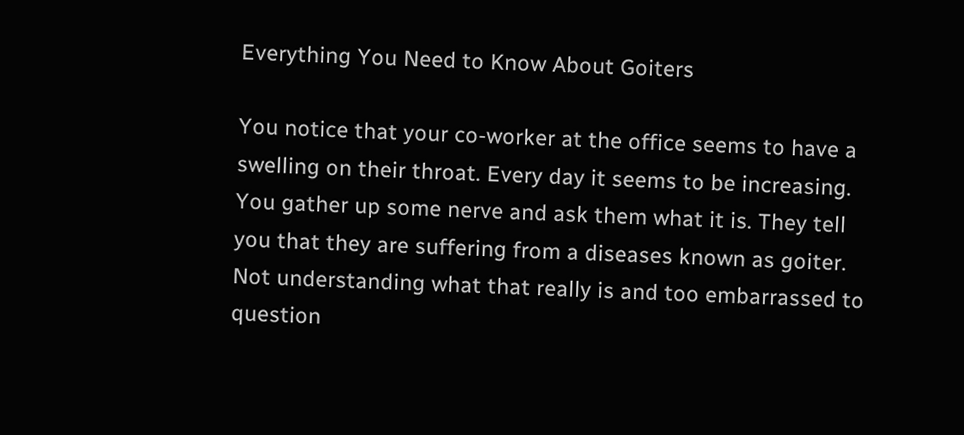Everything You Need to Know About Goiters

You notice that your co-worker at the office seems to have a swelling on their throat. Every day it seems to be increasing. You gather up some nerve and ask them what it is. They tell you that they are suffering from a diseases known as goiter.  Not understanding what that really is and too embarrassed to question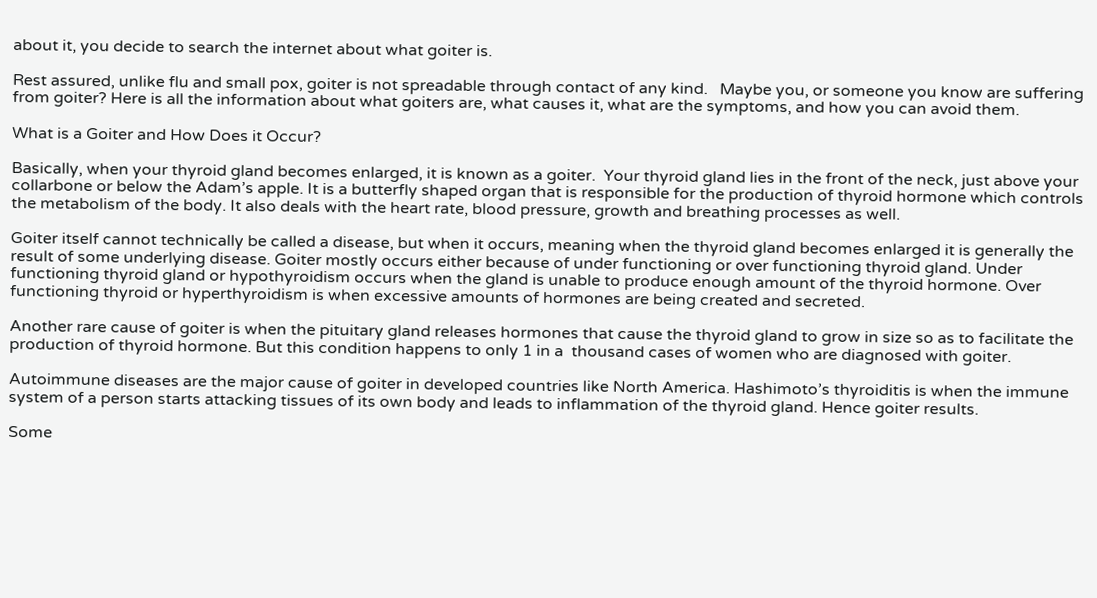about it, you decide to search the internet about what goiter is.

Rest assured, unlike flu and small pox, goiter is not spreadable through contact of any kind.   Maybe you, or someone you know are suffering from goiter? Here is all the information about what goiters are, what causes it, what are the symptoms, and how you can avoid them.

What is a Goiter and How Does it Occur?

Basically, when your thyroid gland becomes enlarged, it is known as a goiter.  Your thyroid gland lies in the front of the neck, just above your collarbone or below the Adam’s apple. It is a butterfly shaped organ that is responsible for the production of thyroid hormone which controls the metabolism of the body. It also deals with the heart rate, blood pressure, growth and breathing processes as well.

Goiter itself cannot technically be called a disease, but when it occurs, meaning when the thyroid gland becomes enlarged it is generally the result of some underlying disease. Goiter mostly occurs either because of under functioning or over functioning thyroid gland. Under functioning thyroid gland or hypothyroidism occurs when the gland is unable to produce enough amount of the thyroid hormone. Over functioning thyroid or hyperthyroidism is when excessive amounts of hormones are being created and secreted.

Another rare cause of goiter is when the pituitary gland releases hormones that cause the thyroid gland to grow in size so as to facilitate the production of thyroid hormone. But this condition happens to only 1 in a  thousand cases of women who are diagnosed with goiter.

Autoimmune diseases are the major cause of goiter in developed countries like North America. Hashimoto’s thyroiditis is when the immune system of a person starts attacking tissues of its own body and leads to inflammation of the thyroid gland. Hence goiter results.

Some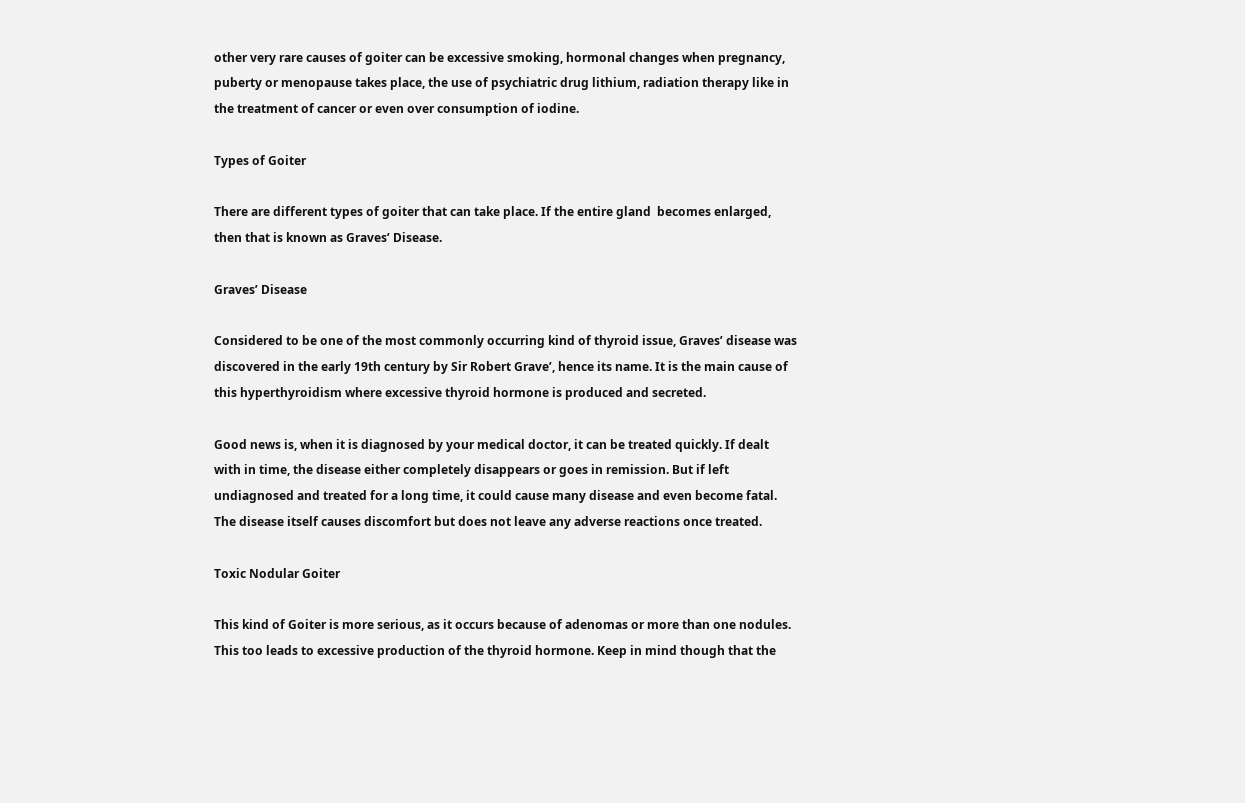other very rare causes of goiter can be excessive smoking, hormonal changes when pregnancy, puberty or menopause takes place, the use of psychiatric drug lithium, radiation therapy like in the treatment of cancer or even over consumption of iodine.

Types of Goiter

There are different types of goiter that can take place. If the entire gland  becomes enlarged, then that is known as Graves’ Disease.

Graves’ Disease

Considered to be one of the most commonly occurring kind of thyroid issue, Graves’ disease was discovered in the early 19th century by Sir Robert Grave’, hence its name. It is the main cause of this hyperthyroidism where excessive thyroid hormone is produced and secreted.

Good news is, when it is diagnosed by your medical doctor, it can be treated quickly. If dealt with in time, the disease either completely disappears or goes in remission. But if left undiagnosed and treated for a long time, it could cause many disease and even become fatal. The disease itself causes discomfort but does not leave any adverse reactions once treated.

Toxic Nodular Goiter

This kind of Goiter is more serious, as it occurs because of adenomas or more than one nodules. This too leads to excessive production of the thyroid hormone. Keep in mind though that the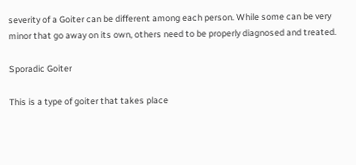severity of a Goiter can be different among each person. While some can be very minor that go away on its own, others need to be properly diagnosed and treated.

Sporadic Goiter

This is a type of goiter that takes place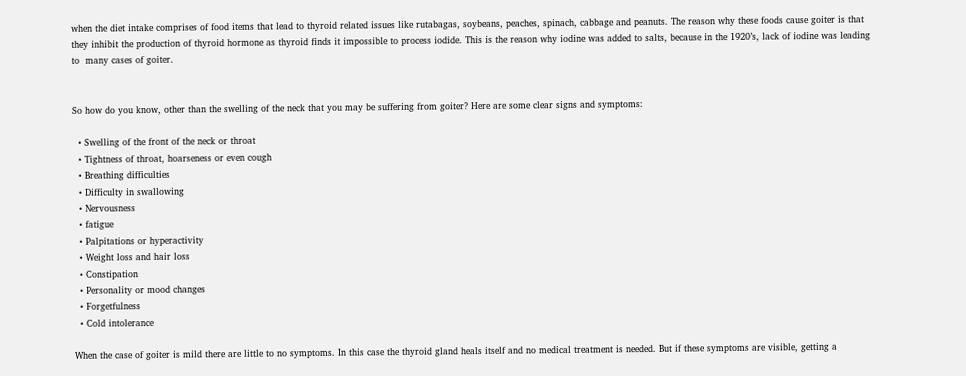when the diet intake comprises of food items that lead to thyroid related issues like rutabagas, soybeans, peaches, spinach, cabbage and peanuts. The reason why these foods cause goiter is that they inhibit the production of thyroid hormone as thyroid finds it impossible to process iodide. This is the reason why iodine was added to salts, because in the 1920’s, lack of iodine was leading to  many cases of goiter.


So how do you know, other than the swelling of the neck that you may be suffering from goiter? Here are some clear signs and symptoms:

  • Swelling of the front of the neck or throat
  • Tightness of throat, hoarseness or even cough
  • Breathing difficulties
  • Difficulty in swallowing
  • Nervousness
  • fatigue
  • Palpitations or hyperactivity
  • Weight loss and hair loss
  • Constipation
  • Personality or mood changes
  • Forgetfulness
  • Cold intolerance

When the case of goiter is mild there are little to no symptoms. In this case the thyroid gland heals itself and no medical treatment is needed. But if these symptoms are visible, getting a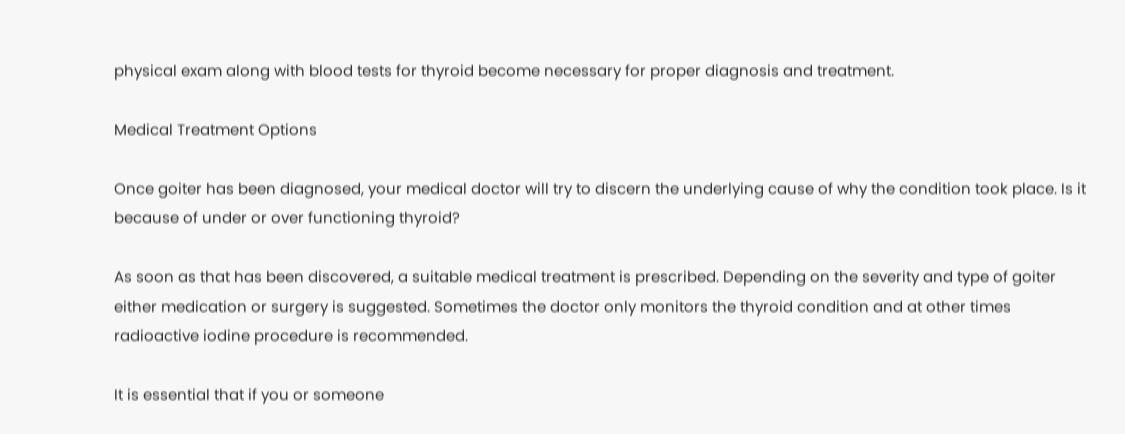physical exam along with blood tests for thyroid become necessary for proper diagnosis and treatment.

Medical Treatment Options

Once goiter has been diagnosed, your medical doctor will try to discern the underlying cause of why the condition took place. Is it because of under or over functioning thyroid?

As soon as that has been discovered, a suitable medical treatment is prescribed. Depending on the severity and type of goiter either medication or surgery is suggested. Sometimes the doctor only monitors the thyroid condition and at other times radioactive iodine procedure is recommended.

It is essential that if you or someone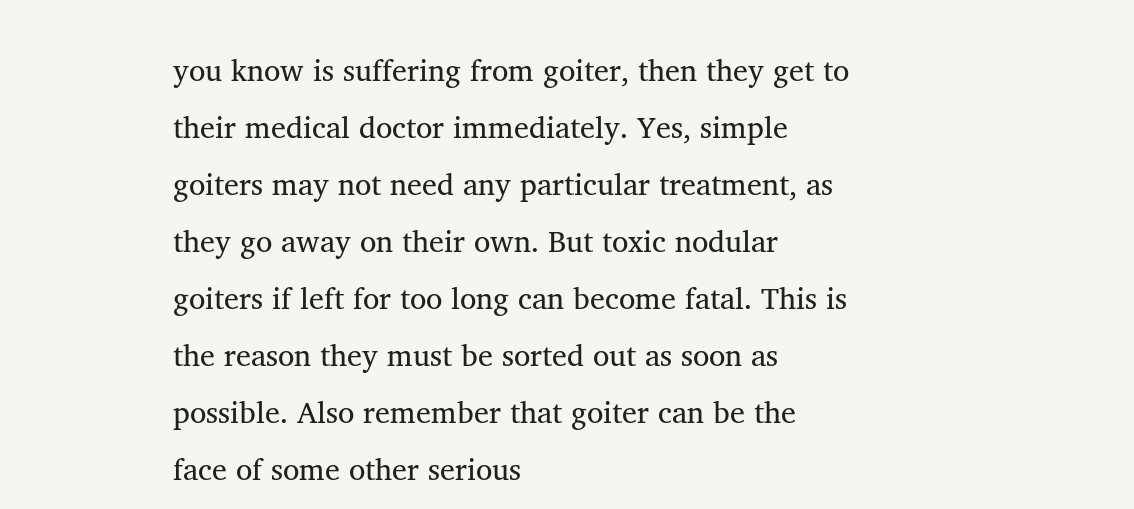you know is suffering from goiter, then they get to their medical doctor immediately. Yes, simple goiters may not need any particular treatment, as they go away on their own. But toxic nodular goiters if left for too long can become fatal. This is the reason they must be sorted out as soon as possible. Also remember that goiter can be the face of some other serious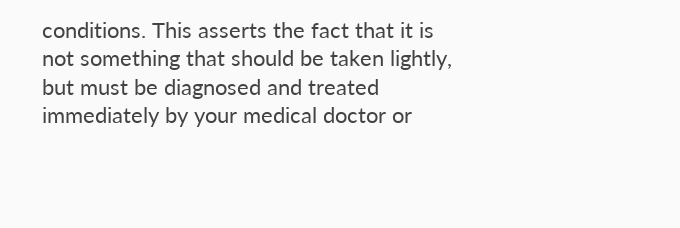conditions. This asserts the fact that it is not something that should be taken lightly, but must be diagnosed and treated immediately by your medical doctor or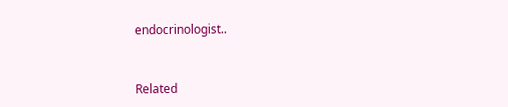endocrinologist..


Related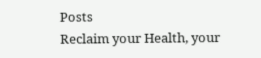Posts
Reclaim your Health, your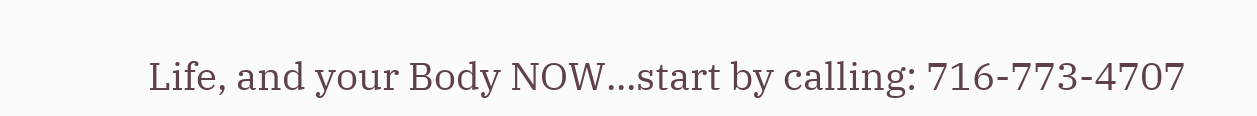Life, and your Body NOW...start by calling: 716-773-4707